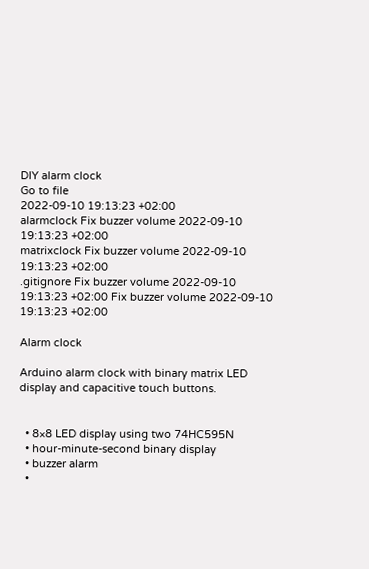DIY alarm clock
Go to file
2022-09-10 19:13:23 +02:00
alarmclock Fix buzzer volume 2022-09-10 19:13:23 +02:00
matrixclock Fix buzzer volume 2022-09-10 19:13:23 +02:00
.gitignore Fix buzzer volume 2022-09-10 19:13:23 +02:00 Fix buzzer volume 2022-09-10 19:13:23 +02:00

Alarm clock

Arduino alarm clock with binary matrix LED display and capacitive touch buttons.


  • 8×8 LED display using two 74HC595N
  • hour-minute-second binary display
  • buzzer alarm
  •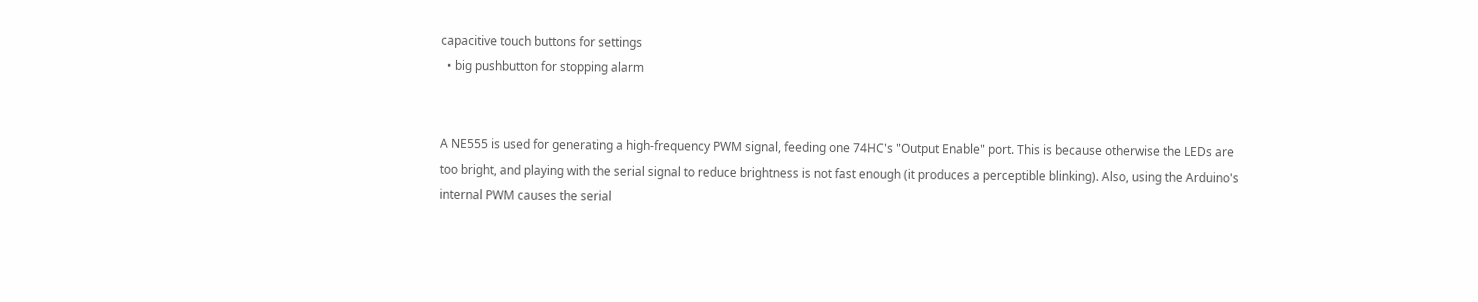capacitive touch buttons for settings
  • big pushbutton for stopping alarm


A NE555 is used for generating a high-frequency PWM signal, feeding one 74HC's "Output Enable" port. This is because otherwise the LEDs are too bright, and playing with the serial signal to reduce brightness is not fast enough (it produces a perceptible blinking). Also, using the Arduino's internal PWM causes the serial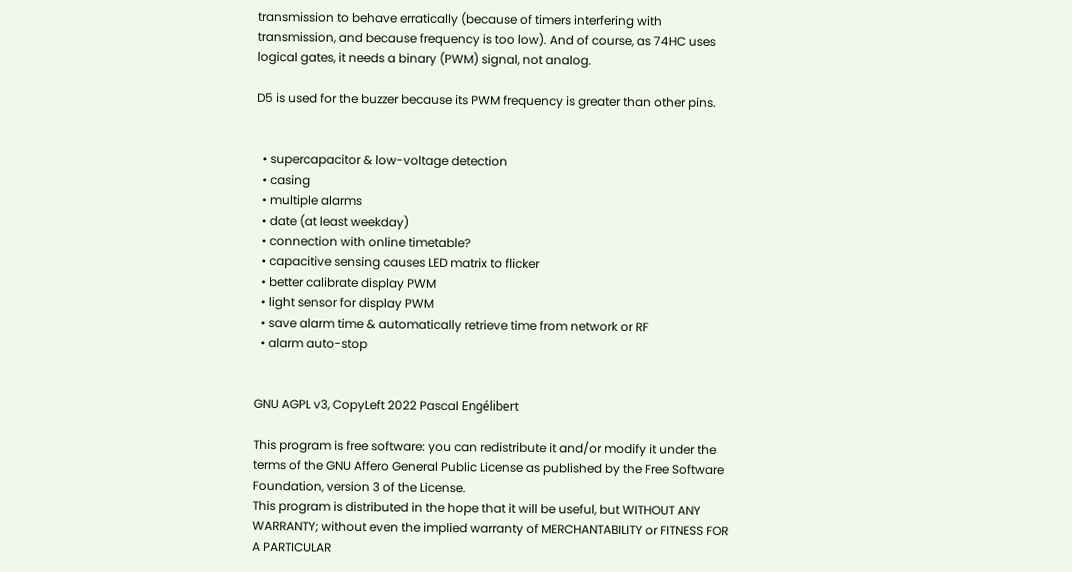transmission to behave erratically (because of timers interfering with transmission, and because frequency is too low). And of course, as 74HC uses logical gates, it needs a binary (PWM) signal, not analog.

D5 is used for the buzzer because its PWM frequency is greater than other pins.


  • supercapacitor & low-voltage detection
  • casing
  • multiple alarms
  • date (at least weekday)
  • connection with online timetable?
  • capacitive sensing causes LED matrix to flicker
  • better calibrate display PWM
  • light sensor for display PWM
  • save alarm time & automatically retrieve time from network or RF
  • alarm auto-stop


GNU AGPL v3, CopyLeft 2022 Pascal Engélibert

This program is free software: you can redistribute it and/or modify it under the terms of the GNU Affero General Public License as published by the Free Software Foundation, version 3 of the License.
This program is distributed in the hope that it will be useful, but WITHOUT ANY WARRANTY; without even the implied warranty of MERCHANTABILITY or FITNESS FOR A PARTICULAR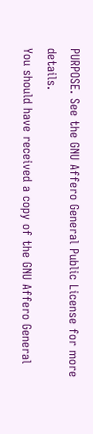PURPOSE. See the GNU Affero General Public License for more details.
You should have received a copy of the GNU Affero General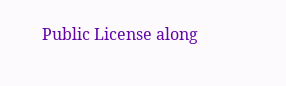Public License along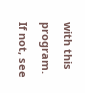with this program. If not, see